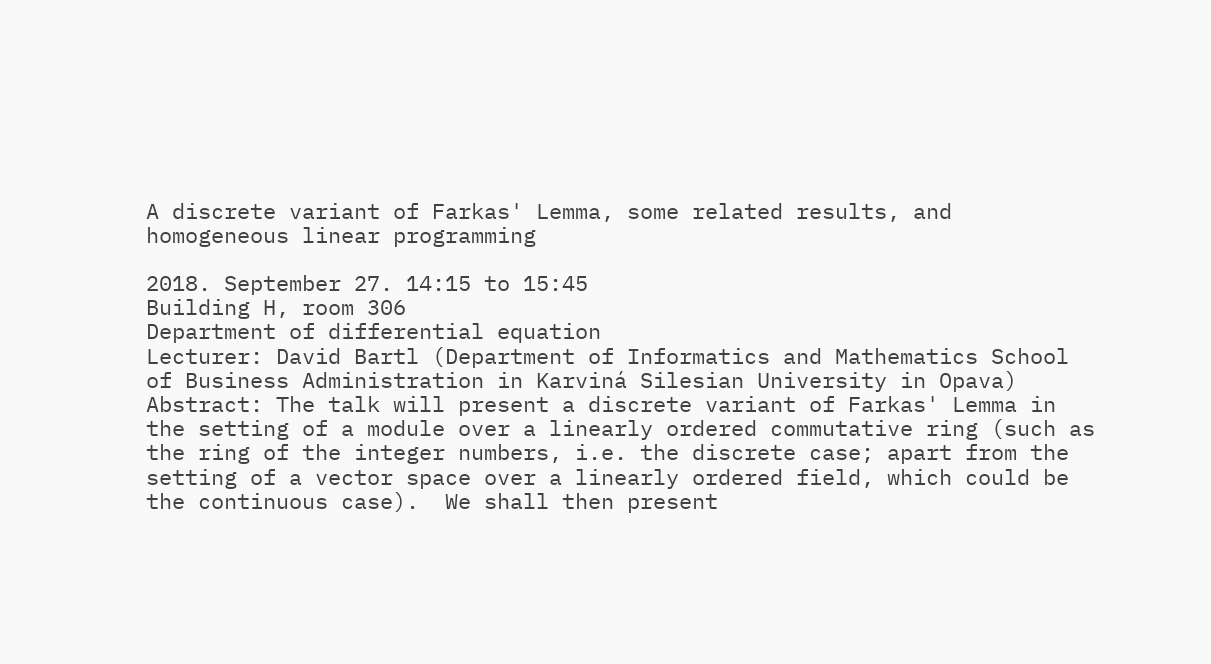A discrete variant of Farkas' Lemma, some related results, and homogeneous linear programming

2018. September 27. 14:15 to 15:45
Building H, room 306
Department of differential equation
Lecturer: David Bartl (Department of Informatics and Mathematics School of Business Administration in Karviná Silesian University in Opava)
Abstract: The talk will present a discrete variant of Farkas' Lemma in the setting of a module over a linearly ordered commutative ring (such as the ring of the integer numbers, i.e. the discrete case; apart from the setting of a vector space over a linearly ordered field, which could be the continuous case).  We shall then present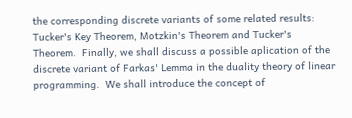the corresponding discrete variants of some related results:  Tucker's Key Theorem, Motzkin's Theorem and Tucker's Theorem.  Finally, we shall discuss a possible aplication of the discrete variant of Farkas' Lemma in the duality theory of linear programming.  We shall introduce the concept of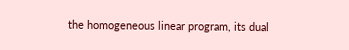the homogeneous linear program, its dual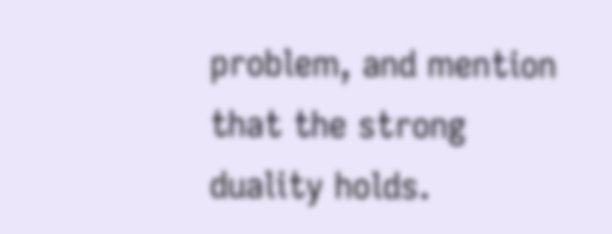problem, and mention that the strong duality holds.